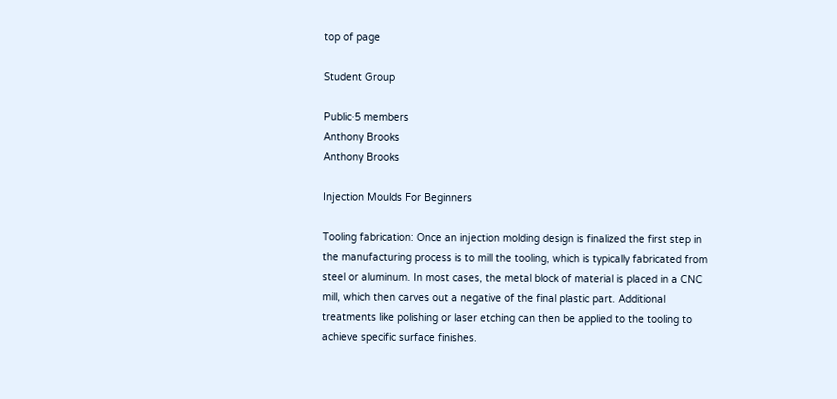top of page

Student Group

Public·5 members
Anthony Brooks
Anthony Brooks

Injection Moulds For Beginners

Tooling fabrication: Once an injection molding design is finalized the first step in the manufacturing process is to mill the tooling, which is typically fabricated from steel or aluminum. In most cases, the metal block of material is placed in a CNC mill, which then carves out a negative of the final plastic part. Additional treatments like polishing or laser etching can then be applied to the tooling to achieve specific surface finishes.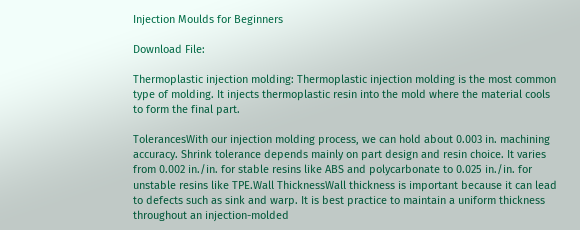Injection Moulds for Beginners

Download File:

Thermoplastic injection molding: Thermoplastic injection molding is the most common type of molding. It injects thermoplastic resin into the mold where the material cools to form the final part.

TolerancesWith our injection molding process, we can hold about 0.003 in. machining accuracy. Shrink tolerance depends mainly on part design and resin choice. It varies from 0.002 in./in. for stable resins like ABS and polycarbonate to 0.025 in./in. for unstable resins like TPE.Wall ThicknessWall thickness is important because it can lead to defects such as sink and warp. It is best practice to maintain a uniform thickness throughout an injection-molded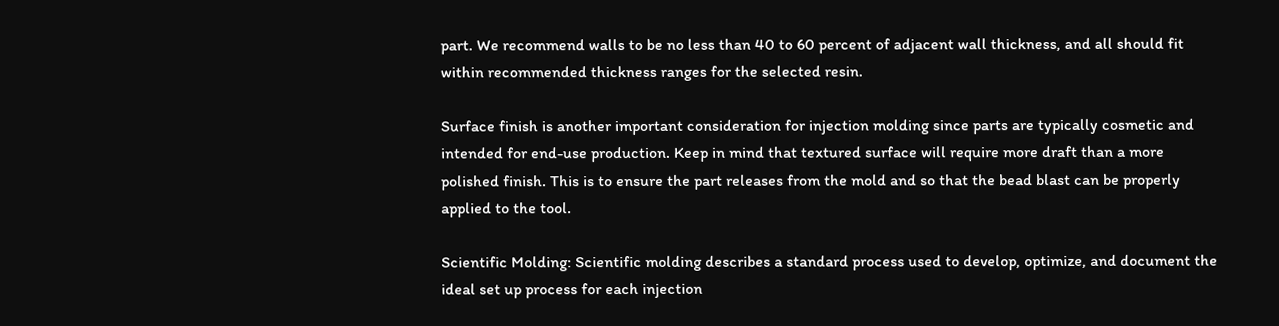part. We recommend walls to be no less than 40 to 60 percent of adjacent wall thickness, and all should fit within recommended thickness ranges for the selected resin.

Surface finish is another important consideration for injection molding since parts are typically cosmetic and intended for end-use production. Keep in mind that textured surface will require more draft than a more polished finish. This is to ensure the part releases from the mold and so that the bead blast can be properly applied to the tool.

Scientific Molding: Scientific molding describes a standard process used to develop, optimize, and document the ideal set up process for each injection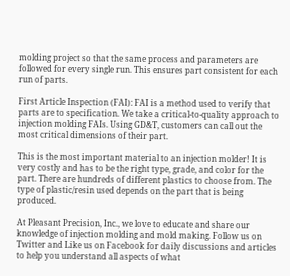molding project so that the same process and parameters are followed for every single run. This ensures part consistent for each run of parts.

First Article Inspection (FAI): FAI is a method used to verify that parts are to specification. We take a critical-to-quality approach to injection molding FAIs. Using GD&T, customers can call out the most critical dimensions of their part.

This is the most important material to an injection molder! It is very costly and has to be the right type, grade, and color for the part. There are hundreds of different plastics to choose from. The type of plastic/resin used depends on the part that is being produced.

At Pleasant Precision, Inc., we love to educate and share our knowledge of injection molding and mold making. Follow us on Twitter and Like us on Facebook for daily discussions and articles to help you understand all aspects of what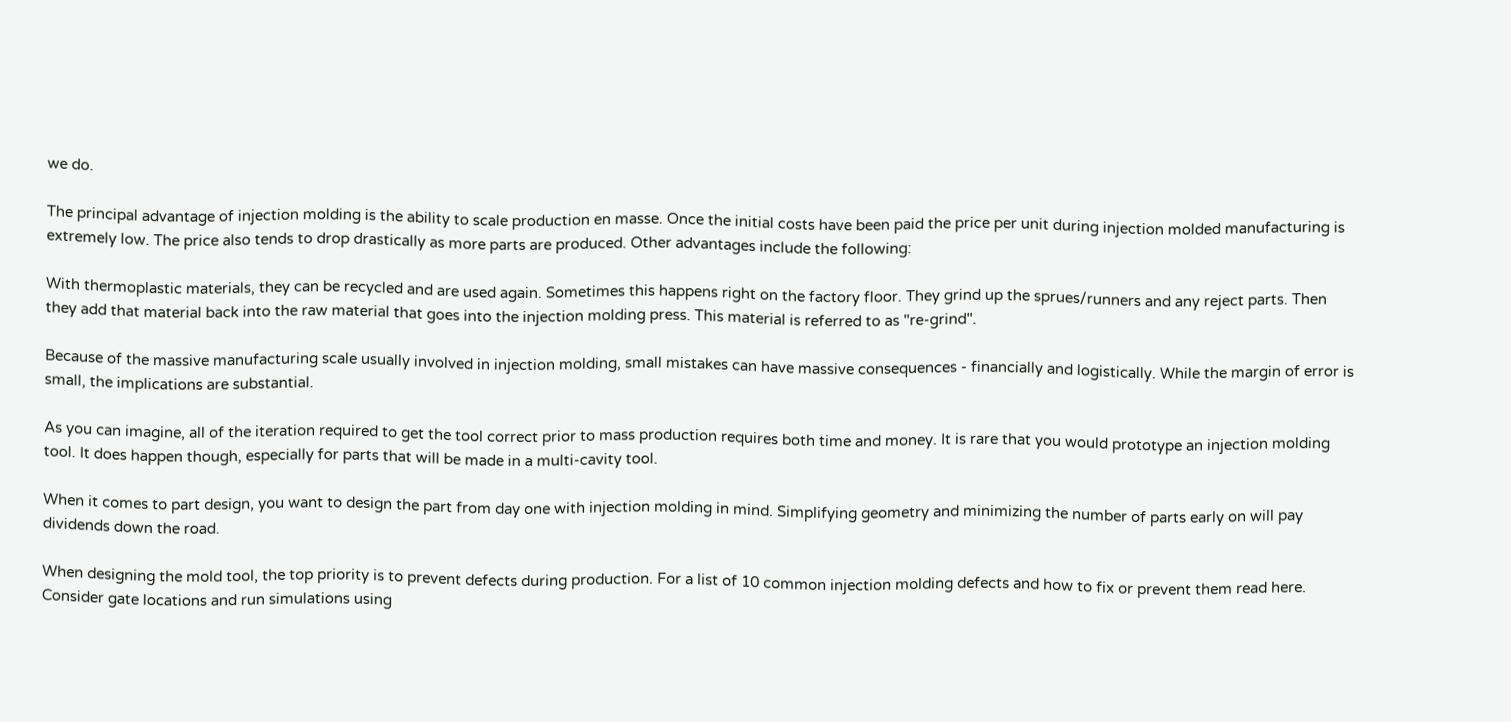we do.

The principal advantage of injection molding is the ability to scale production en masse. Once the initial costs have been paid the price per unit during injection molded manufacturing is extremely low. The price also tends to drop drastically as more parts are produced. Other advantages include the following:

With thermoplastic materials, they can be recycled and are used again. Sometimes this happens right on the factory floor. They grind up the sprues/runners and any reject parts. Then they add that material back into the raw material that goes into the injection molding press. This material is referred to as "re-grind".

Because of the massive manufacturing scale usually involved in injection molding, small mistakes can have massive consequences - financially and logistically. While the margin of error is small, the implications are substantial.

As you can imagine, all of the iteration required to get the tool correct prior to mass production requires both time and money. It is rare that you would prototype an injection molding tool. It does happen though, especially for parts that will be made in a multi-cavity tool.

When it comes to part design, you want to design the part from day one with injection molding in mind. Simplifying geometry and minimizing the number of parts early on will pay dividends down the road.

When designing the mold tool, the top priority is to prevent defects during production. For a list of 10 common injection molding defects and how to fix or prevent them read here. Consider gate locations and run simulations using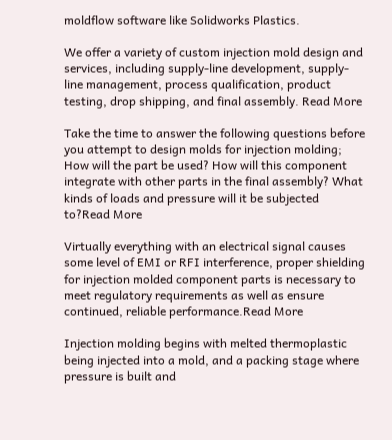moldflow software like Solidworks Plastics.

We offer a variety of custom injection mold design and services, including supply-line development, supply-line management, process qualification, product testing, drop shipping, and final assembly. Read More

Take the time to answer the following questions before you attempt to design molds for injection molding; How will the part be used? How will this component integrate with other parts in the final assembly? What kinds of loads and pressure will it be subjected to?Read More

Virtually everything with an electrical signal causes some level of EMI or RFI interference, proper shielding for injection molded component parts is necessary to meet regulatory requirements as well as ensure continued, reliable performance.Read More

Injection molding begins with melted thermoplastic being injected into a mold, and a packing stage where pressure is built and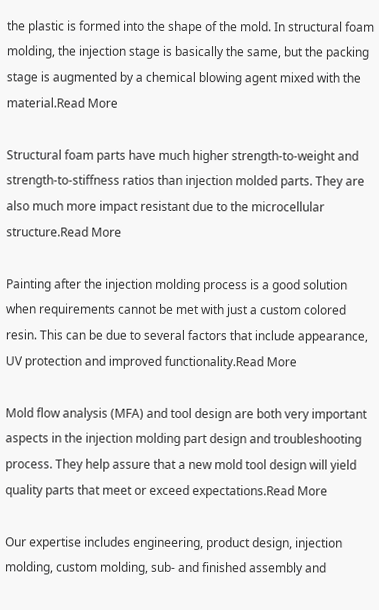the plastic is formed into the shape of the mold. In structural foam molding, the injection stage is basically the same, but the packing stage is augmented by a chemical blowing agent mixed with the material.Read More

Structural foam parts have much higher strength-to-weight and strength-to-stiffness ratios than injection molded parts. They are also much more impact resistant due to the microcellular structure.Read More

Painting after the injection molding process is a good solution when requirements cannot be met with just a custom colored resin. This can be due to several factors that include appearance, UV protection and improved functionality.Read More

Mold flow analysis (MFA) and tool design are both very important aspects in the injection molding part design and troubleshooting process. They help assure that a new mold tool design will yield quality parts that meet or exceed expectations.Read More

Our expertise includes engineering, product design, injection molding, custom molding, sub- and finished assembly and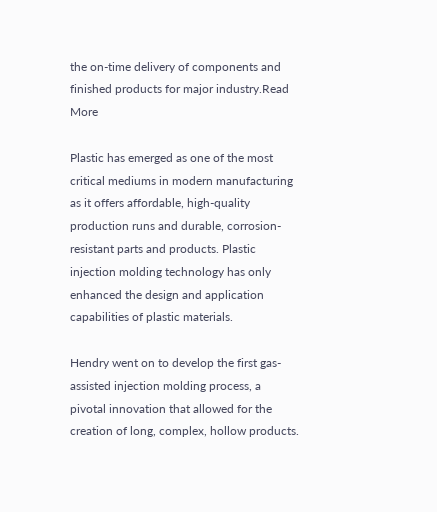the on-time delivery of components and finished products for major industry.Read More

Plastic has emerged as one of the most critical mediums in modern manufacturing as it offers affordable, high-quality production runs and durable, corrosion-resistant parts and products. Plastic injection molding technology has only enhanced the design and application capabilities of plastic materials.

Hendry went on to develop the first gas-assisted injection molding process, a pivotal innovation that allowed for the creation of long, complex, hollow products.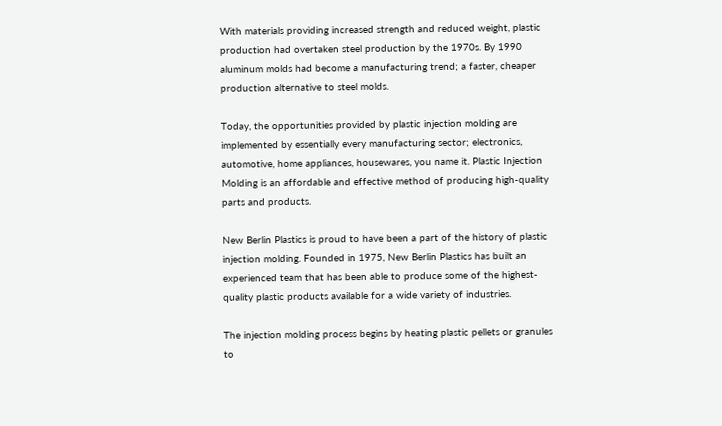With materials providing increased strength and reduced weight, plastic production had overtaken steel production by the 1970s. By 1990 aluminum molds had become a manufacturing trend; a faster, cheaper production alternative to steel molds.

Today, the opportunities provided by plastic injection molding are implemented by essentially every manufacturing sector; electronics, automotive, home appliances, housewares, you name it. Plastic Injection Molding is an affordable and effective method of producing high-quality parts and products.

New Berlin Plastics is proud to have been a part of the history of plastic injection molding. Founded in 1975, New Berlin Plastics has built an experienced team that has been able to produce some of the highest-quality plastic products available for a wide variety of industries.

The injection molding process begins by heating plastic pellets or granules to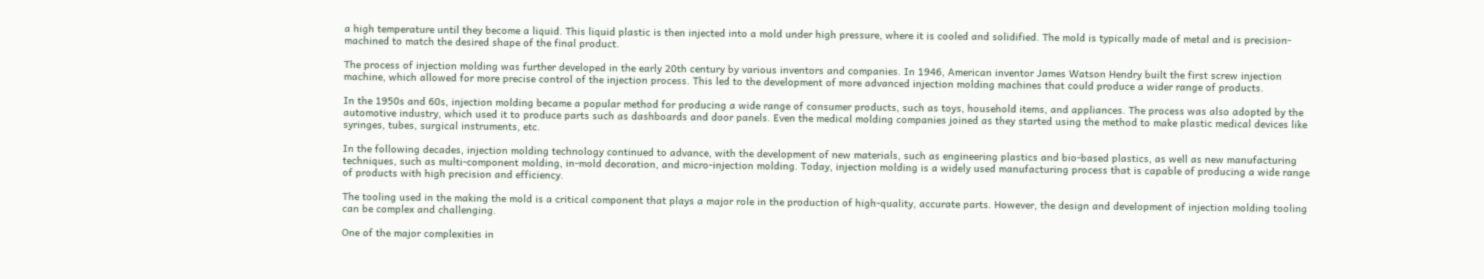a high temperature until they become a liquid. This liquid plastic is then injected into a mold under high pressure, where it is cooled and solidified. The mold is typically made of metal and is precision-machined to match the desired shape of the final product.

The process of injection molding was further developed in the early 20th century by various inventors and companies. In 1946, American inventor James Watson Hendry built the first screw injection machine, which allowed for more precise control of the injection process. This led to the development of more advanced injection molding machines that could produce a wider range of products.

In the 1950s and 60s, injection molding became a popular method for producing a wide range of consumer products, such as toys, household items, and appliances. The process was also adopted by the automotive industry, which used it to produce parts such as dashboards and door panels. Even the medical molding companies joined as they started using the method to make plastic medical devices like syringes, tubes, surgical instruments, etc.

In the following decades, injection molding technology continued to advance, with the development of new materials, such as engineering plastics and bio-based plastics, as well as new manufacturing techniques, such as multi-component molding, in-mold decoration, and micro-injection molding. Today, injection molding is a widely used manufacturing process that is capable of producing a wide range of products with high precision and efficiency.

The tooling used in the making the mold is a critical component that plays a major role in the production of high-quality, accurate parts. However, the design and development of injection molding tooling can be complex and challenging.

One of the major complexities in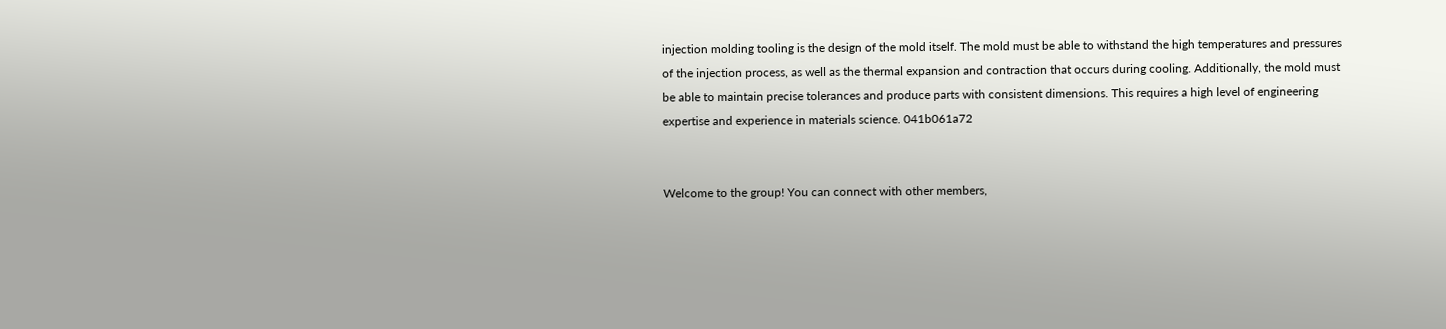injection molding tooling is the design of the mold itself. The mold must be able to withstand the high temperatures and pressures of the injection process, as well as the thermal expansion and contraction that occurs during cooling. Additionally, the mold must be able to maintain precise tolerances and produce parts with consistent dimensions. This requires a high level of engineering expertise and experience in materials science. 041b061a72


Welcome to the group! You can connect with other members,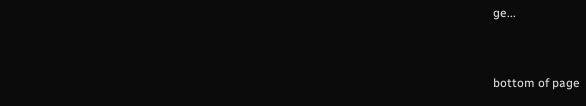ge...


bottom of page